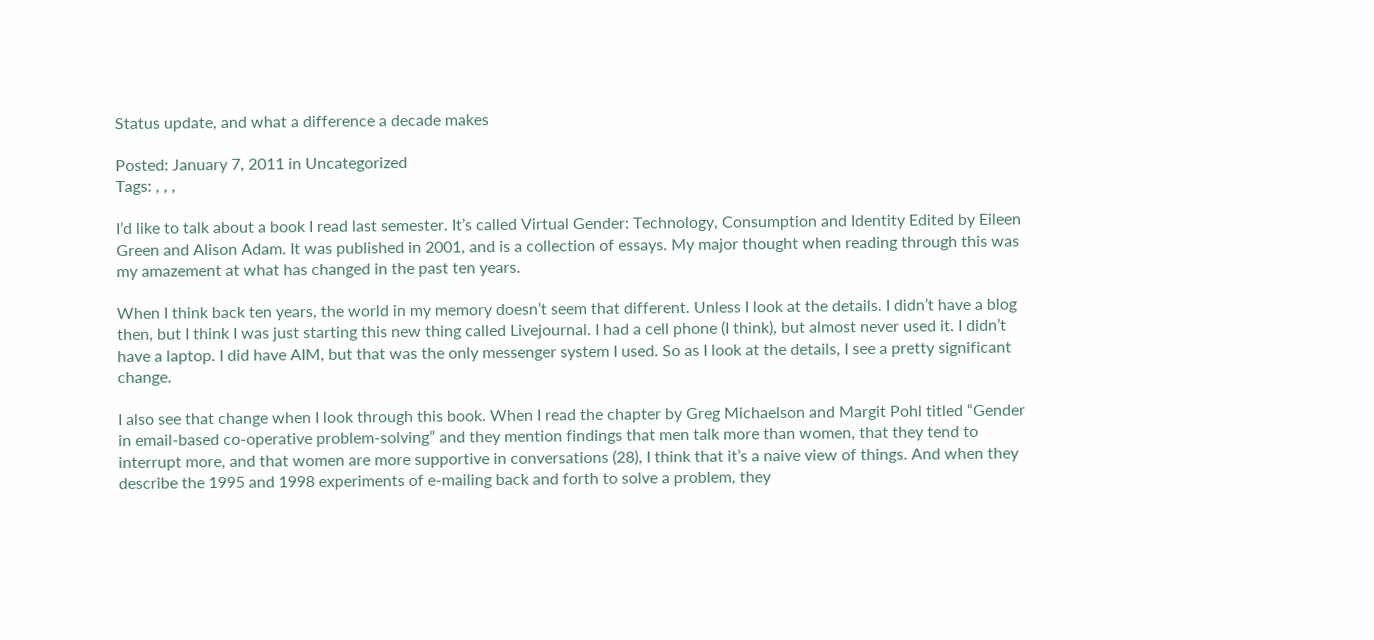Status update, and what a difference a decade makes

Posted: January 7, 2011 in Uncategorized
Tags: , , ,

I’d like to talk about a book I read last semester. It’s called Virtual Gender: Technology, Consumption and Identity Edited by Eileen Green and Alison Adam. It was published in 2001, and is a collection of essays. My major thought when reading through this was my amazement at what has changed in the past ten years.

When I think back ten years, the world in my memory doesn’t seem that different. Unless I look at the details. I didn’t have a blog then, but I think I was just starting this new thing called Livejournal. I had a cell phone (I think), but almost never used it. I didn’t have a laptop. I did have AIM, but that was the only messenger system I used. So as I look at the details, I see a pretty significant change.

I also see that change when I look through this book. When I read the chapter by Greg Michaelson and Margit Pohl titled “Gender in email-based co-operative problem-solving” and they mention findings that men talk more than women, that they tend to interrupt more, and that women are more supportive in conversations (28), I think that it’s a naive view of things. And when they describe the 1995 and 1998 experiments of e-mailing back and forth to solve a problem, they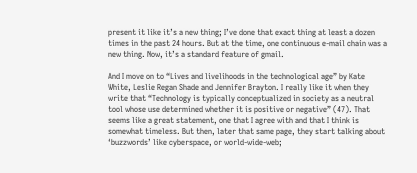present it like it’s a new thing; I’ve done that exact thing at least a dozen times in the past 24 hours. But at the time, one continuous e-mail chain was a new thing. Now, it’s a standard feature of gmail.

And I move on to “Lives and livelihoods in the technological age” by Kate White, Leslie Regan Shade and Jennifer Brayton. I really like it when they write that “Technology is typically conceptualized in society as a neutral tool whose use determined whether it is positive or negative” (47). That seems like a great statement, one that I agree with and that I think is somewhat timeless. But then, later that same page, they start talking about ‘buzzwords’ like cyberspace, or world-wide-web;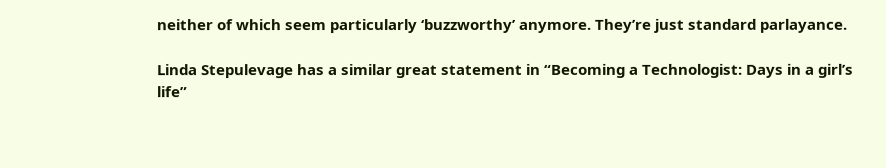neither of which seem particularly ‘buzzworthy’ anymore. They’re just standard parlayance.

Linda Stepulevage has a similar great statement in “Becoming a Technologist: Days in a girl’s life”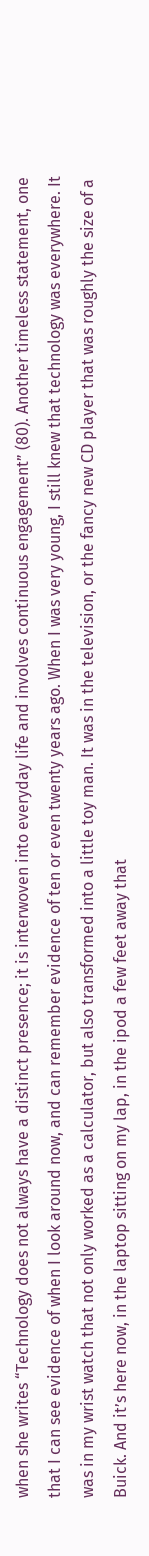when she writes “Technology does not always have a distinct presence; it is interwoven into everyday life and involves continuous engagement” (80). Another timeless statement, one that I can see evidence of when I look around now, and can remember evidence of ten or even twenty years ago. When I was very young, I still knew that technology was everywhere. It was in my wrist watch that not only worked as a calculator, but also transformed into a little toy man. It was in the television, or the fancy new CD player that was roughly the size of a Buick. And it’s here now, in the laptop sitting on my lap, in the ipod a few feet away that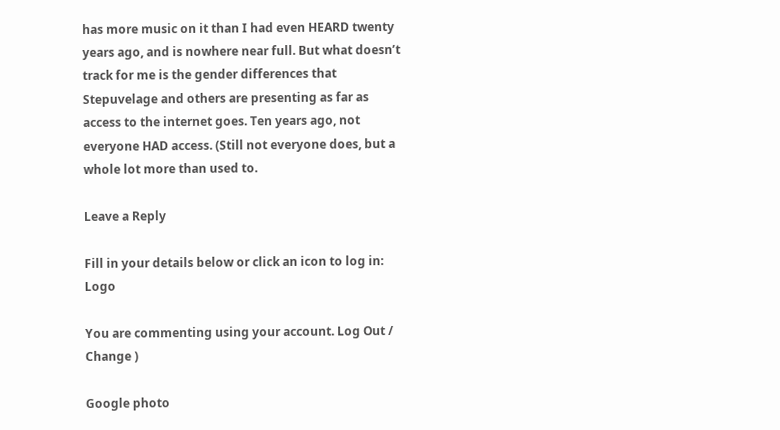has more music on it than I had even HEARD twenty years ago, and is nowhere near full. But what doesn’t track for me is the gender differences that Stepuvelage and others are presenting as far as access to the internet goes. Ten years ago, not everyone HAD access. (Still not everyone does, but a whole lot more than used to.

Leave a Reply

Fill in your details below or click an icon to log in: Logo

You are commenting using your account. Log Out /  Change )

Google photo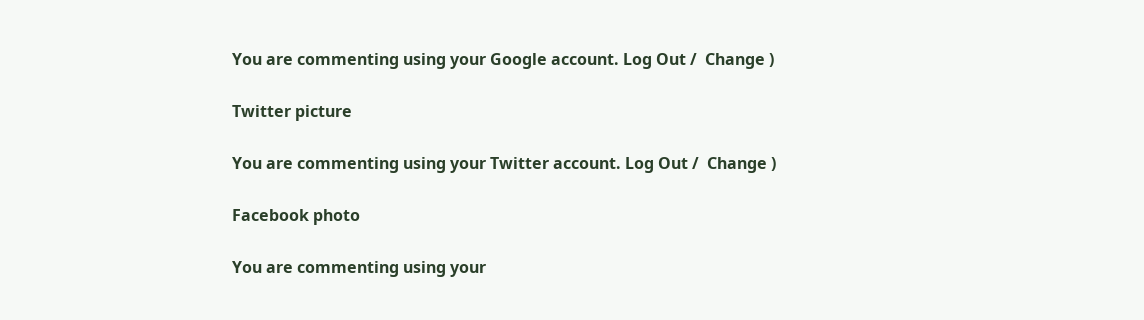You are commenting using your Google account. Log Out /  Change )

Twitter picture

You are commenting using your Twitter account. Log Out /  Change )

Facebook photo

You are commenting using your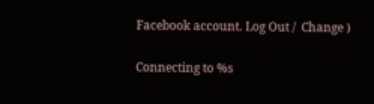Facebook account. Log Out /  Change )

Connecting to %s